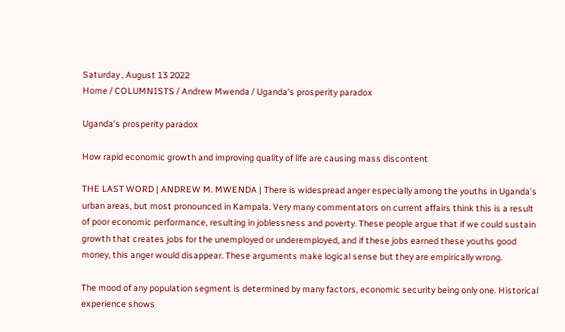Saturday , August 13 2022
Home / COLUMNISTS / Andrew Mwenda / Uganda’s prosperity paradox

Uganda’s prosperity paradox

How rapid economic growth and improving quality of life are causing mass discontent

THE LAST WORD | ANDREW M. MWENDA | There is widespread anger especially among the youths in Uganda’s urban areas, but most pronounced in Kampala. Very many commentators on current affairs think this is a result of poor economic performance, resulting in joblessness and poverty. These people argue that if we could sustain growth that creates jobs for the unemployed or underemployed, and if these jobs earned these youths good money, this anger would disappear. These arguments make logical sense but they are empirically wrong.

The mood of any population segment is determined by many factors, economic security being only one. Historical experience shows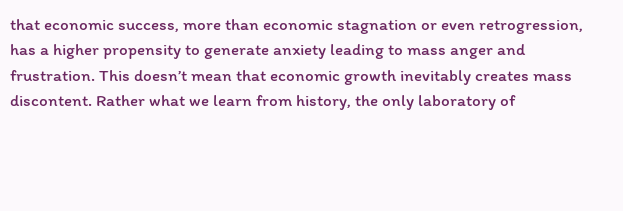that economic success, more than economic stagnation or even retrogression, has a higher propensity to generate anxiety leading to mass anger and frustration. This doesn’t mean that economic growth inevitably creates mass discontent. Rather what we learn from history, the only laboratory of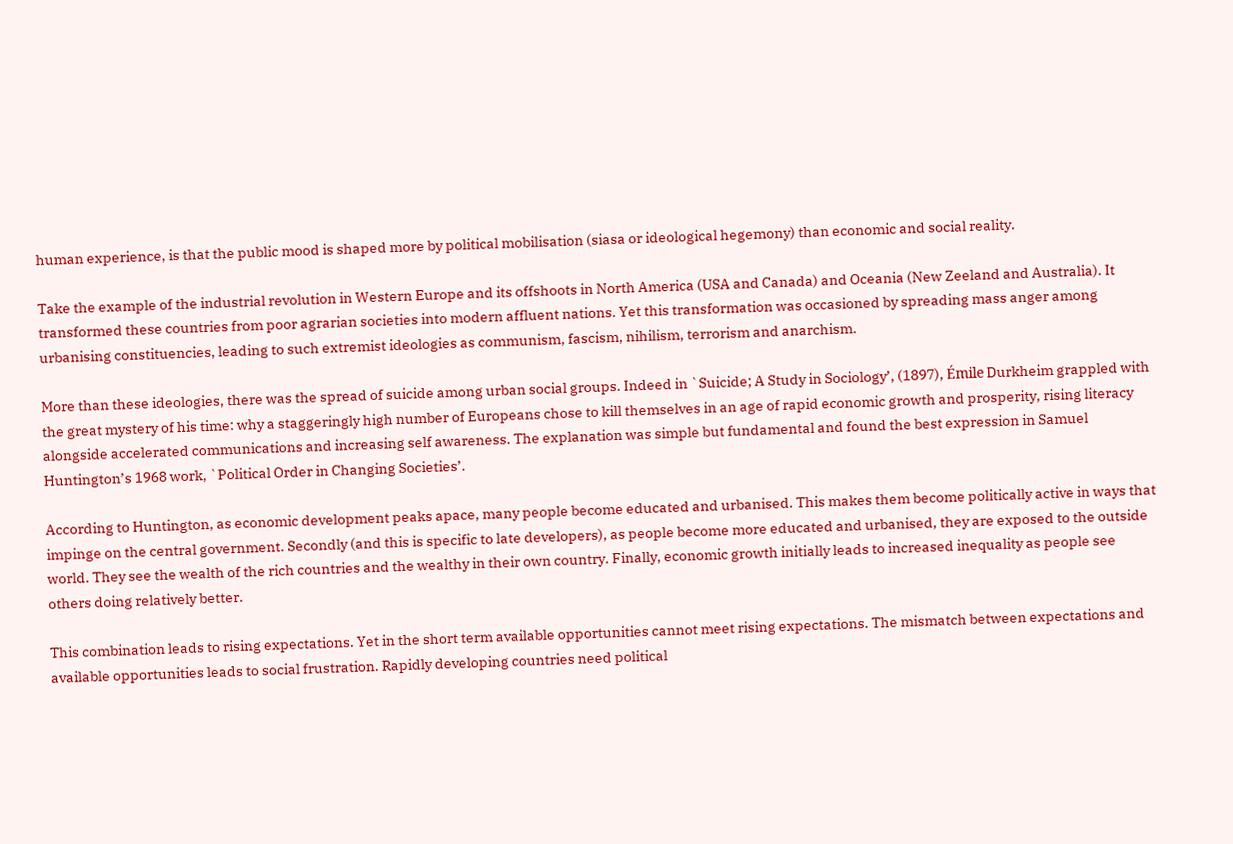human experience, is that the public mood is shaped more by political mobilisation (siasa or ideological hegemony) than economic and social reality.

Take the example of the industrial revolution in Western Europe and its offshoots in North America (USA and Canada) and Oceania (New Zeeland and Australia). It transformed these countries from poor agrarian societies into modern affluent nations. Yet this transformation was occasioned by spreading mass anger among urbanising constituencies, leading to such extremist ideologies as communism, fascism, nihilism, terrorism and anarchism.

More than these ideologies, there was the spread of suicide among urban social groups. Indeed in `Suicide; A Study in Sociology’, (1897), Émile Durkheim grappled with the great mystery of his time: why a staggeringly high number of Europeans chose to kill themselves in an age of rapid economic growth and prosperity, rising literacy alongside accelerated communications and increasing self awareness. The explanation was simple but fundamental and found the best expression in Samuel Huntington’s 1968 work, `Political Order in Changing Societies’.

According to Huntington, as economic development peaks apace, many people become educated and urbanised. This makes them become politically active in ways that impinge on the central government. Secondly (and this is specific to late developers), as people become more educated and urbanised, they are exposed to the outside world. They see the wealth of the rich countries and the wealthy in their own country. Finally, economic growth initially leads to increased inequality as people see others doing relatively better.

This combination leads to rising expectations. Yet in the short term available opportunities cannot meet rising expectations. The mismatch between expectations and available opportunities leads to social frustration. Rapidly developing countries need political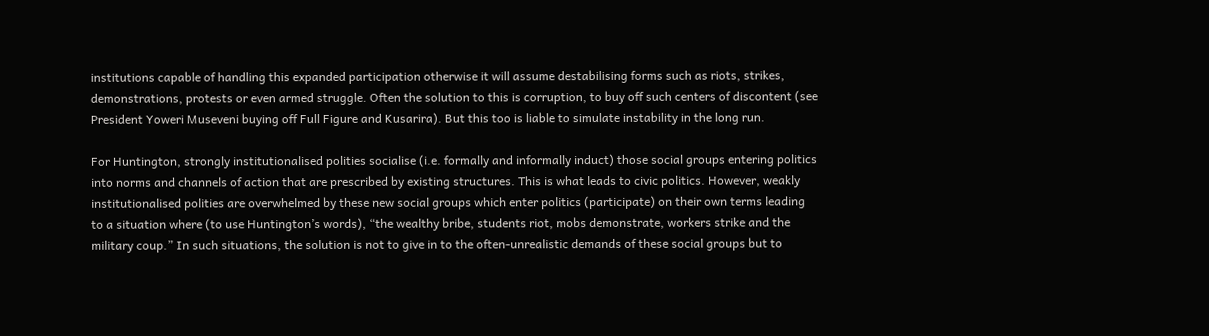institutions capable of handling this expanded participation otherwise it will assume destabilising forms such as riots, strikes, demonstrations, protests or even armed struggle. Often the solution to this is corruption, to buy off such centers of discontent (see President Yoweri Museveni buying off Full Figure and Kusarira). But this too is liable to simulate instability in the long run.

For Huntington, strongly institutionalised polities socialise (i.e. formally and informally induct) those social groups entering politics into norms and channels of action that are prescribed by existing structures. This is what leads to civic politics. However, weakly institutionalised polities are overwhelmed by these new social groups which enter politics (participate) on their own terms leading to a situation where (to use Huntington’s words), “the wealthy bribe, students riot, mobs demonstrate, workers strike and the military coup.” In such situations, the solution is not to give in to the often-unrealistic demands of these social groups but to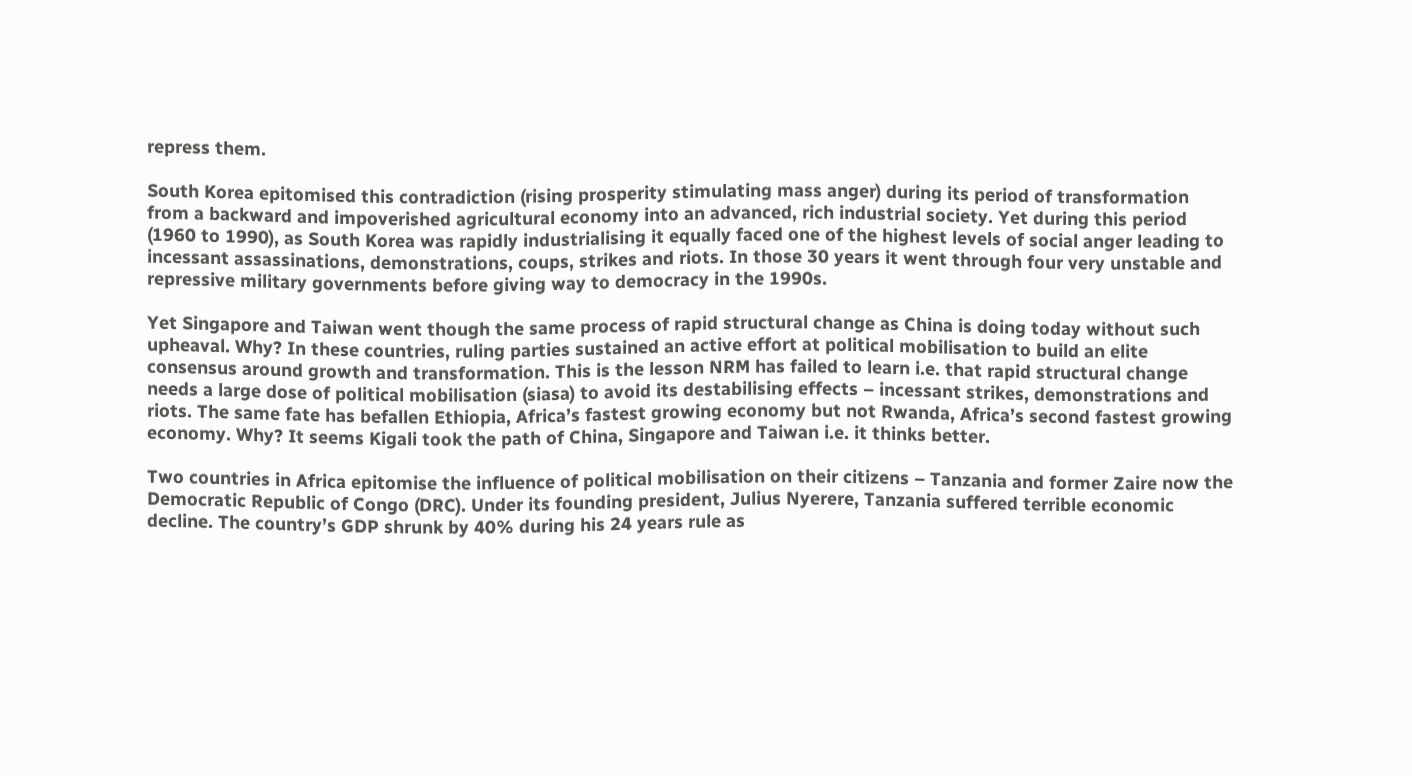repress them.

South Korea epitomised this contradiction (rising prosperity stimulating mass anger) during its period of transformation from a backward and impoverished agricultural economy into an advanced, rich industrial society. Yet during this period (1960 to 1990), as South Korea was rapidly industrialising it equally faced one of the highest levels of social anger leading to incessant assassinations, demonstrations, coups, strikes and riots. In those 30 years it went through four very unstable and repressive military governments before giving way to democracy in the 1990s.

Yet Singapore and Taiwan went though the same process of rapid structural change as China is doing today without such upheaval. Why? In these countries, ruling parties sustained an active effort at political mobilisation to build an elite consensus around growth and transformation. This is the lesson NRM has failed to learn i.e. that rapid structural change needs a large dose of political mobilisation (siasa) to avoid its destabilising effects – incessant strikes, demonstrations and riots. The same fate has befallen Ethiopia, Africa’s fastest growing economy but not Rwanda, Africa’s second fastest growing economy. Why? It seems Kigali took the path of China, Singapore and Taiwan i.e. it thinks better.

Two countries in Africa epitomise the influence of political mobilisation on their citizens – Tanzania and former Zaire now the Democratic Republic of Congo (DRC). Under its founding president, Julius Nyerere, Tanzania suffered terrible economic decline. The country’s GDP shrunk by 40% during his 24 years rule as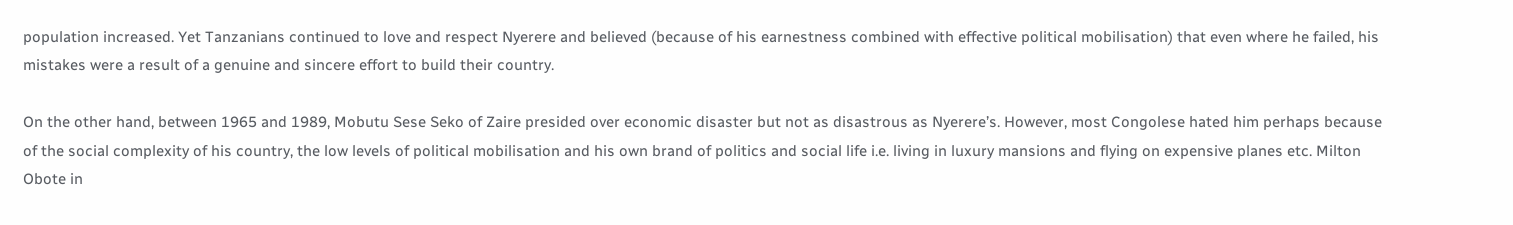population increased. Yet Tanzanians continued to love and respect Nyerere and believed (because of his earnestness combined with effective political mobilisation) that even where he failed, his mistakes were a result of a genuine and sincere effort to build their country.

On the other hand, between 1965 and 1989, Mobutu Sese Seko of Zaire presided over economic disaster but not as disastrous as Nyerere’s. However, most Congolese hated him perhaps because of the social complexity of his country, the low levels of political mobilisation and his own brand of politics and social life i.e. living in luxury mansions and flying on expensive planes etc. Milton Obote in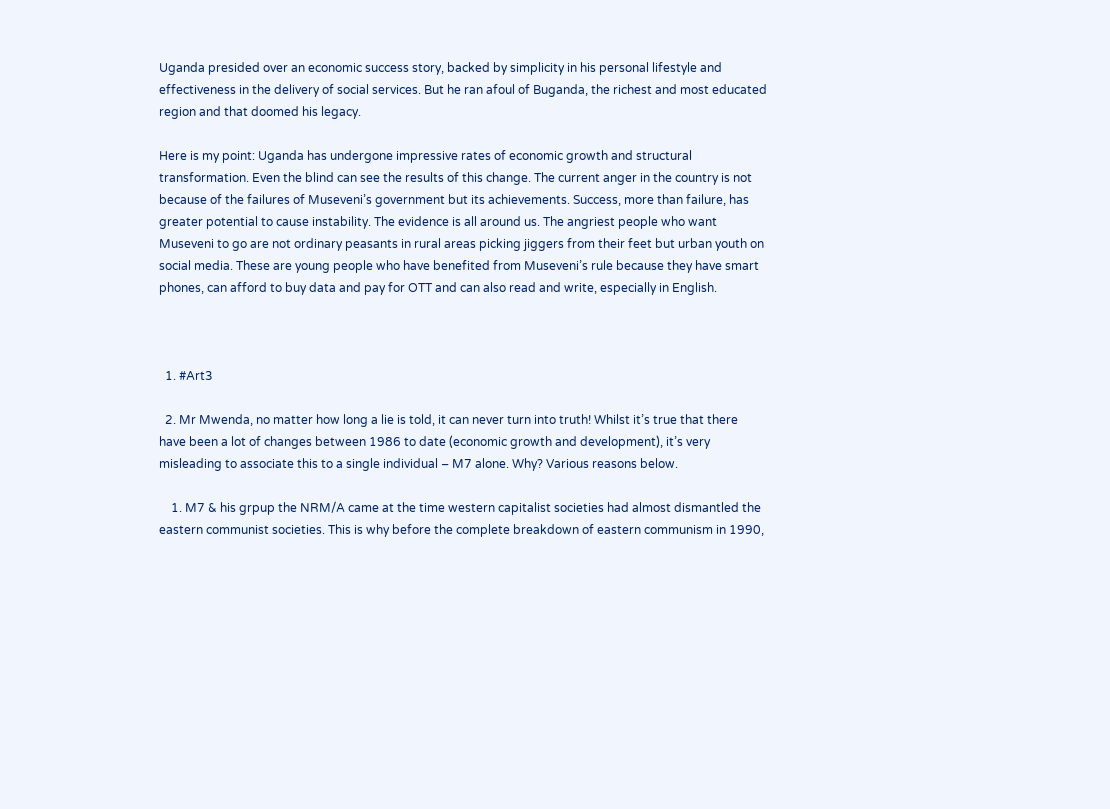Uganda presided over an economic success story, backed by simplicity in his personal lifestyle and effectiveness in the delivery of social services. But he ran afoul of Buganda, the richest and most educated region and that doomed his legacy.

Here is my point: Uganda has undergone impressive rates of economic growth and structural transformation. Even the blind can see the results of this change. The current anger in the country is not because of the failures of Museveni’s government but its achievements. Success, more than failure, has greater potential to cause instability. The evidence is all around us. The angriest people who want Museveni to go are not ordinary peasants in rural areas picking jiggers from their feet but urban youth on social media. These are young people who have benefited from Museveni’s rule because they have smart phones, can afford to buy data and pay for OTT and can also read and write, especially in English.



  1. #Art3

  2. Mr Mwenda, no matter how long a lie is told, it can never turn into truth! Whilst it’s true that there have been a lot of changes between 1986 to date (economic growth and development), it’s very misleading to associate this to a single individual – M7 alone. Why? Various reasons below.

    1. M7 & his grpup the NRM/A came at the time western capitalist societies had almost dismantled the eastern communist societies. This is why before the complete breakdown of eastern communism in 1990,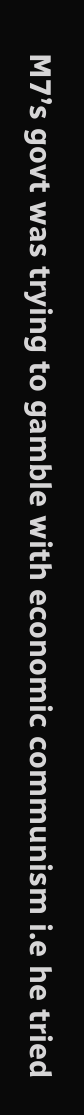M7’s govt was trying to gamble with economic communism i.e he tried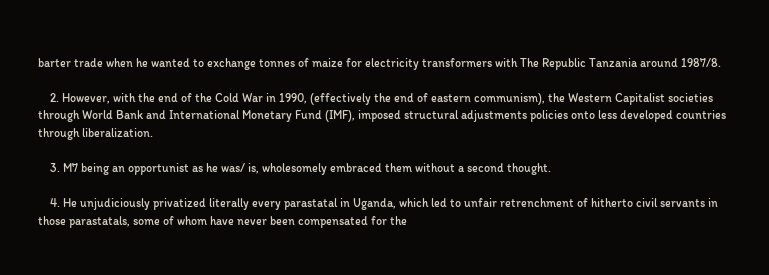barter trade when he wanted to exchange tonnes of maize for electricity transformers with The Republic Tanzania around 1987/8.

    2. However, with the end of the Cold War in 1990, (effectively the end of eastern communism), the Western Capitalist societies through World Bank and International Monetary Fund (IMF), imposed structural adjustments policies onto less developed countries through liberalization.

    3. M7 being an opportunist as he was/ is, wholesomely embraced them without a second thought.

    4. He unjudiciously privatized literally every parastatal in Uganda, which led to unfair retrenchment of hitherto civil servants in those parastatals, some of whom have never been compensated for the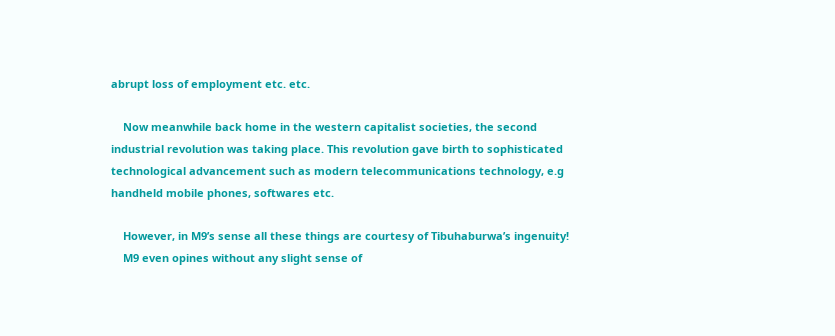abrupt loss of employment etc. etc.

    Now meanwhile back home in the western capitalist societies, the second industrial revolution was taking place. This revolution gave birth to sophisticated technological advancement such as modern telecommunications technology, e.g handheld mobile phones, softwares etc.

    However, in M9’s sense all these things are courtesy of Tibuhaburwa’s ingenuity!
    M9 even opines without any slight sense of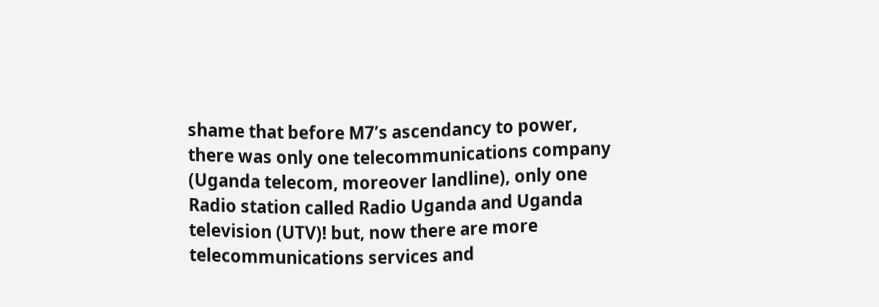shame that before M7’s ascendancy to power, there was only one telecommunications company (Uganda telecom, moreover landline), only one Radio station called Radio Uganda and Uganda television (UTV)! but, now there are more telecommunications services and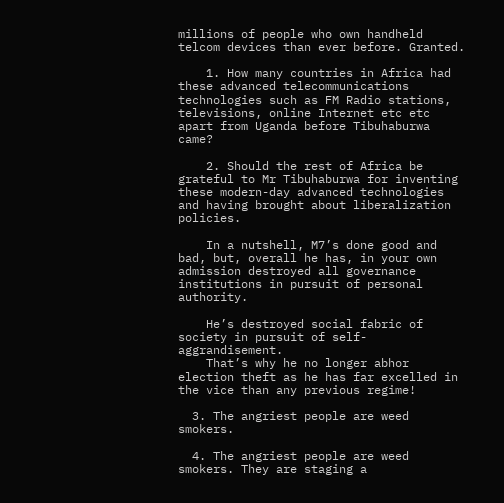millions of people who own handheld telcom devices than ever before. Granted.

    1. How many countries in Africa had these advanced telecommunications technologies such as FM Radio stations, televisions, online Internet etc etc apart from Uganda before Tibuhaburwa came?

    2. Should the rest of Africa be grateful to Mr Tibuhaburwa for inventing these modern-day advanced technologies and having brought about liberalization policies.

    In a nutshell, M7’s done good and bad, but, overall he has, in your own admission destroyed all governance institutions in pursuit of personal authority.

    He’s destroyed social fabric of society in pursuit of self-aggrandisement.
    That’s why he no longer abhor election theft as he has far excelled in the vice than any previous regime!

  3. The angriest people are weed smokers.

  4. The angriest people are weed smokers. They are staging a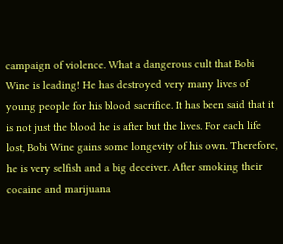campaign of violence. What a dangerous cult that Bobi Wine is leading! He has destroyed very many lives of young people for his blood sacrifice. It has been said that it is not just the blood he is after but the lives. For each life lost, Bobi Wine gains some longevity of his own. Therefore, he is very selfish and a big deceiver. After smoking their cocaine and marijuana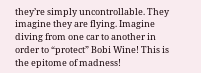they’re simply uncontrollable. They imagine they are flying. Imagine diving from one car to another in order to “protect” Bobi Wine! This is the epitome of madness!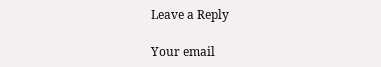Leave a Reply

Your email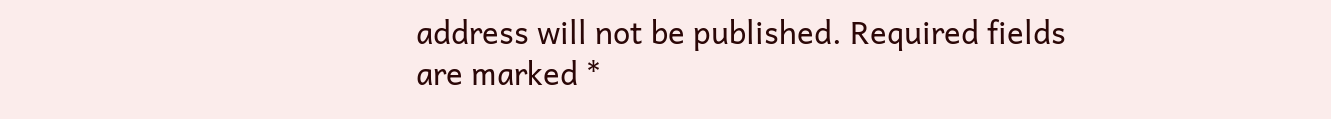address will not be published. Required fields are marked *